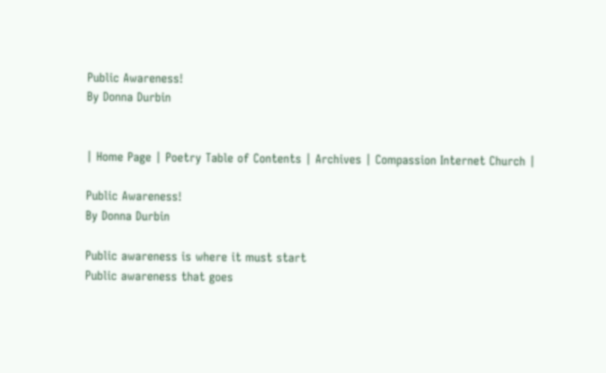Public Awareness!
By Donna Durbin


| Home Page | Poetry Table of Contents | Archives | Compassion Internet Church |

Public Awareness!
By Donna Durbin

Public awareness is where it must start
Public awareness that goes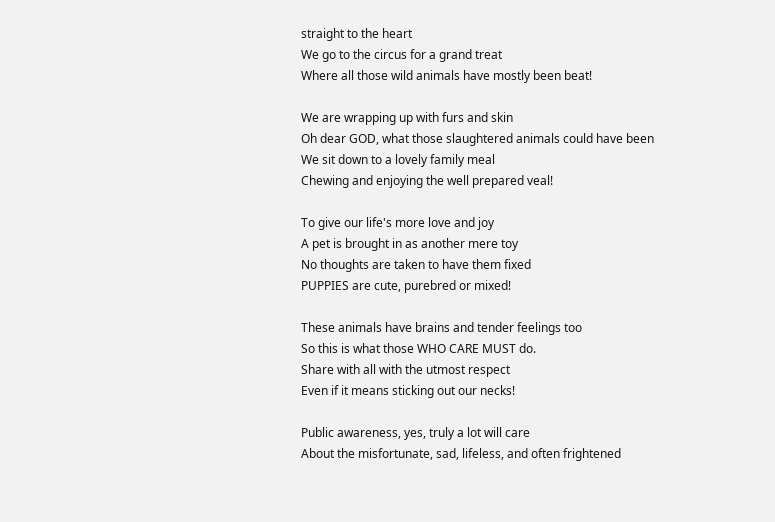straight to the heart
We go to the circus for a grand treat
Where all those wild animals have mostly been beat!

We are wrapping up with furs and skin
Oh dear GOD, what those slaughtered animals could have been
We sit down to a lovely family meal
Chewing and enjoying the well prepared veal!

To give our life's more love and joy
A pet is brought in as another mere toy
No thoughts are taken to have them fixed
PUPPIES are cute, purebred or mixed!

These animals have brains and tender feelings too
So this is what those WHO CARE MUST do.
Share with all with the utmost respect
Even if it means sticking out our necks!

Public awareness, yes, truly a lot will care
About the misfortunate, sad, lifeless, and often frightened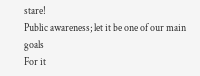stare!
Public awareness; let it be one of our main goals
For it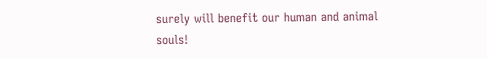surely will benefit our human and animal souls!